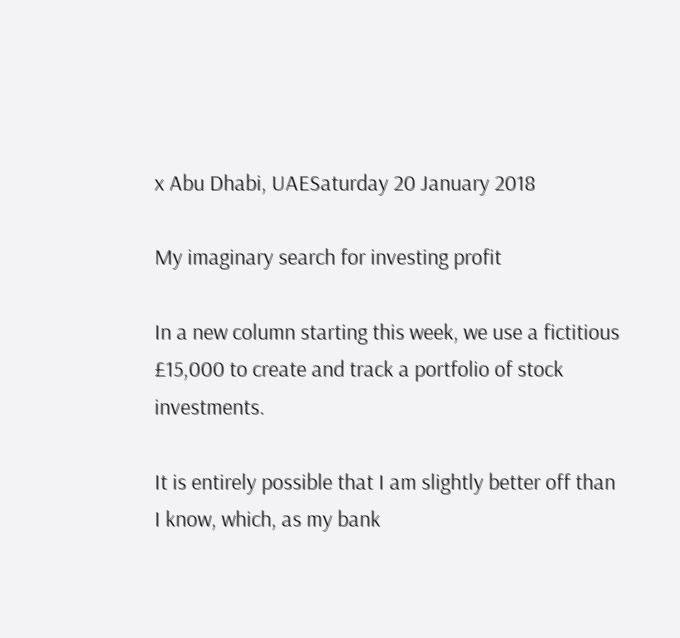x Abu Dhabi, UAESaturday 20 January 2018

My imaginary search for investing profit

In a new column starting this week, we use a fictitious £15,000 to create and track a portfolio of stock investments.

It is entirely possible that I am slightly better off than I know, which, as my bank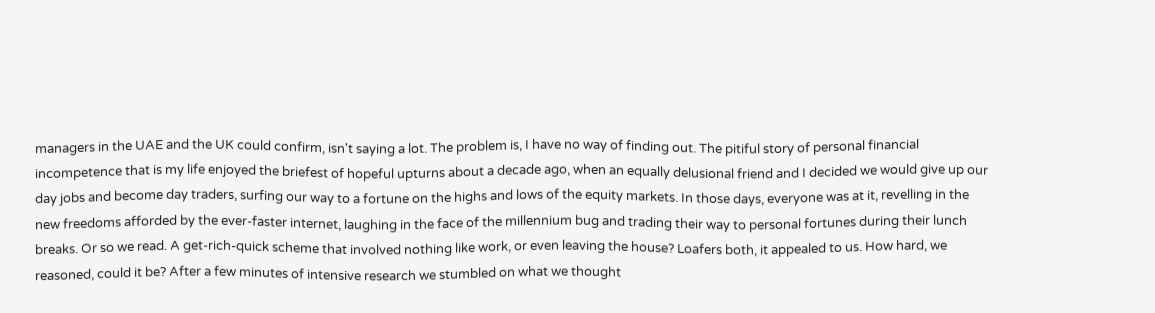managers in the UAE and the UK could confirm, isn't saying a lot. The problem is, I have no way of finding out. The pitiful story of personal financial incompetence that is my life enjoyed the briefest of hopeful upturns about a decade ago, when an equally delusional friend and I decided we would give up our day jobs and become day traders, surfing our way to a fortune on the highs and lows of the equity markets. In those days, everyone was at it, revelling in the new freedoms afforded by the ever-faster internet, laughing in the face of the millennium bug and trading their way to personal fortunes during their lunch breaks. Or so we read. A get-rich-quick scheme that involved nothing like work, or even leaving the house? Loafers both, it appealed to us. How hard, we reasoned, could it be? After a few minutes of intensive research we stumbled on what we thought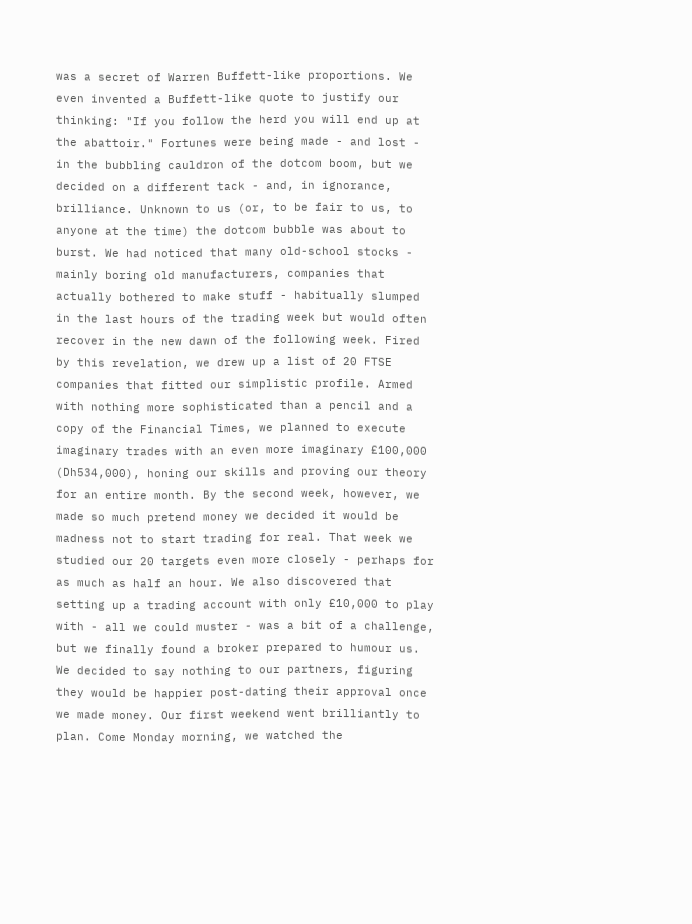was a secret of Warren Buffett-like proportions. We even invented a Buffett-like quote to justify our thinking: "If you follow the herd you will end up at the abattoir." Fortunes were being made - and lost - in the bubbling cauldron of the dotcom boom, but we decided on a different tack - and, in ignorance, brilliance. Unknown to us (or, to be fair to us, to anyone at the time) the dotcom bubble was about to burst. We had noticed that many old-school stocks - mainly boring old manufacturers, companies that actually bothered to make stuff - habitually slumped in the last hours of the trading week but would often recover in the new dawn of the following week. Fired by this revelation, we drew up a list of 20 FTSE companies that fitted our simplistic profile. Armed with nothing more sophisticated than a pencil and a copy of the Financial Times, we planned to execute imaginary trades with an even more imaginary £100,000 (Dh534,000), honing our skills and proving our theory for an entire month. By the second week, however, we made so much pretend money we decided it would be madness not to start trading for real. That week we studied our 20 targets even more closely - perhaps for as much as half an hour. We also discovered that setting up a trading account with only £10,000 to play with - all we could muster - was a bit of a challenge, but we finally found a broker prepared to humour us. We decided to say nothing to our partners, figuring they would be happier post-dating their approval once we made money. Our first weekend went brilliantly to plan. Come Monday morning, we watched the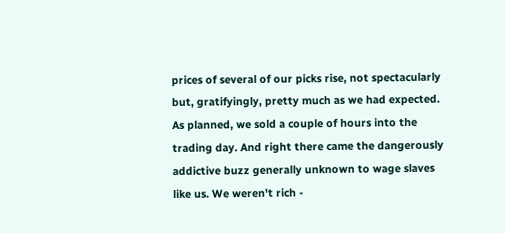prices of several of our picks rise, not spectacularly but, gratifyingly, pretty much as we had expected. As planned, we sold a couple of hours into the trading day. And right there came the dangerously addictive buzz generally unknown to wage slaves like us. We weren't rich -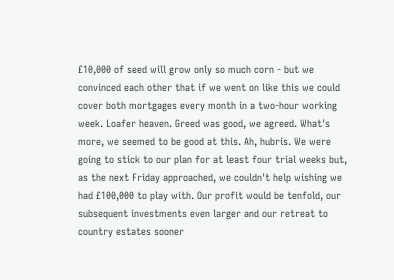£10,000 of seed will grow only so much corn - but we convinced each other that if we went on like this we could cover both mortgages every month in a two-hour working week. Loafer heaven. Greed was good, we agreed. What's more, we seemed to be good at this. Ah, hubris. We were going to stick to our plan for at least four trial weeks but, as the next Friday approached, we couldn't help wishing we had £100,000 to play with. Our profit would be tenfold, our subsequent investments even larger and our retreat to country estates sooner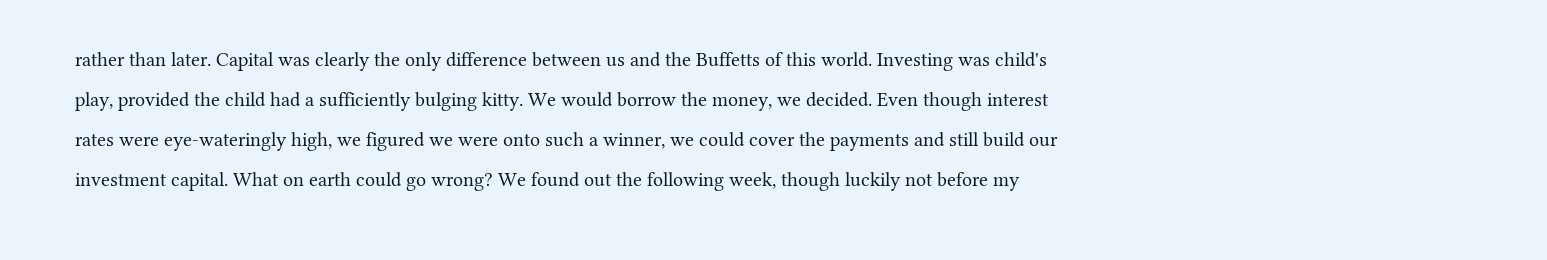rather than later. Capital was clearly the only difference between us and the Buffetts of this world. Investing was child's play, provided the child had a sufficiently bulging kitty. We would borrow the money, we decided. Even though interest rates were eye-wateringly high, we figured we were onto such a winner, we could cover the payments and still build our investment capital. What on earth could go wrong? We found out the following week, though luckily not before my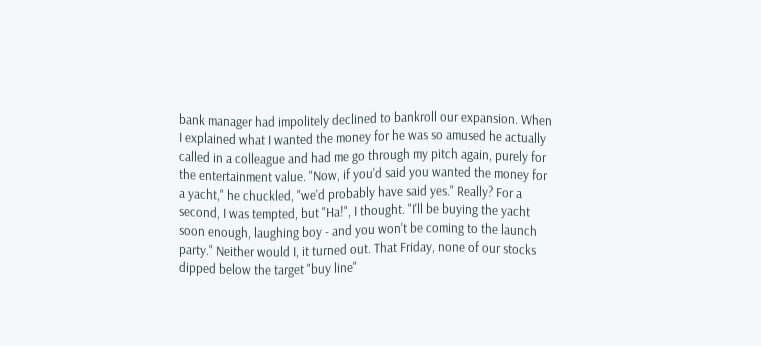bank manager had impolitely declined to bankroll our expansion. When I explained what I wanted the money for he was so amused he actually called in a colleague and had me go through my pitch again, purely for the entertainment value. "Now, if you'd said you wanted the money for a yacht," he chuckled, "we'd probably have said yes." Really? For a second, I was tempted, but "Ha!", I thought. "I'll be buying the yacht soon enough, laughing boy - and you won't be coming to the launch party." Neither would I, it turned out. That Friday, none of our stocks dipped below the target "buy line"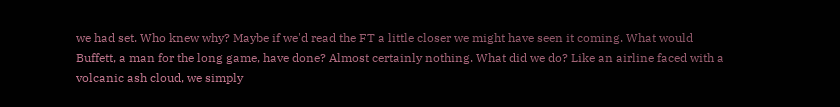we had set. Who knew why? Maybe if we'd read the FT a little closer we might have seen it coming. What would Buffett, a man for the long game, have done? Almost certainly nothing. What did we do? Like an airline faced with a volcanic ash cloud, we simply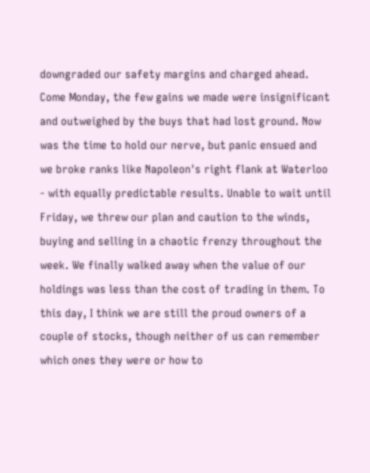downgraded our safety margins and charged ahead. Come Monday, the few gains we made were insignificant and outweighed by the buys that had lost ground. Now was the time to hold our nerve, but panic ensued and we broke ranks like Napoleon's right flank at Waterloo - with equally predictable results. Unable to wait until Friday, we threw our plan and caution to the winds, buying and selling in a chaotic frenzy throughout the week. We finally walked away when the value of our holdings was less than the cost of trading in them. To this day, I think we are still the proud owners of a couple of stocks, though neither of us can remember which ones they were or how to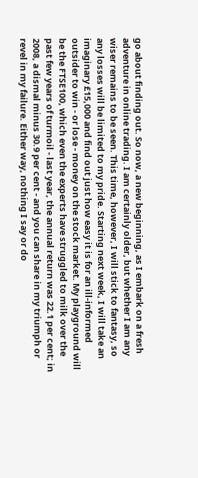go about finding out. So now, a new beginning, as I embark on a fresh adventure in online trading. I am certainly older, but whether I am any wiser remains to be seen. This time, however, I will stick to fantasy, so any losses will be limited to my pride. Starting next week, I will take an imaginary £15,000 and find out just how easy it is for an ill-informed outsider to win - or lose - money on the stock market. My playground will be the FTSE100, which even the experts have struggled to milk over the past few years of turmoil - last year, the annual return was 22.1 per cent; in 2008, a dismal minus 30.9 per cent - and you can share in my triumph or revel in my failure. Either way, nothing I say or do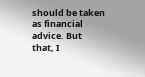should be taken as financial advice. But that, I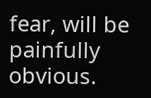fear, will be painfully obvious.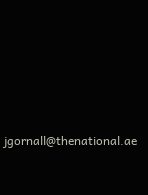jgornall@thenational.ae